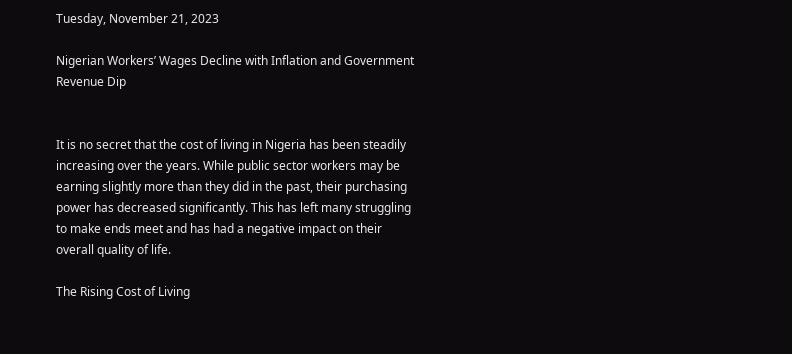Tuesday, November 21, 2023

Nigerian Workers’ Wages Decline with Inflation and Government Revenue Dip


It is no secret that the cost of living in Nigeria has been steadily increasing over the years. While public sector workers may be earning slightly more than they did in the past, their purchasing power has decreased significantly. This has left many struggling to make ends meet and has had a negative impact on their overall quality of life.

The Rising Cost of Living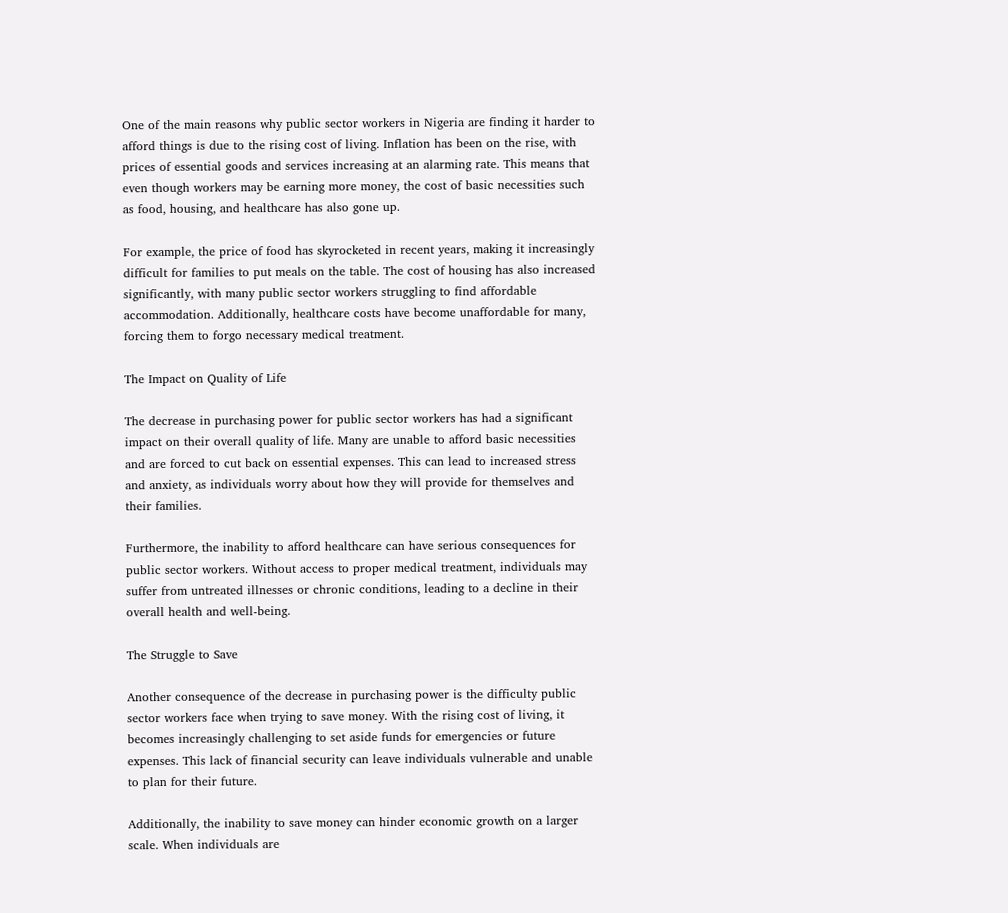One of the main reasons why public sector workers in Nigeria are finding it harder to afford things is due to the rising cost of living. Inflation has been on the rise, with prices of essential goods and services increasing at an alarming rate. This means that even though workers may be earning more money, the cost of basic necessities such as food, housing, and healthcare has also gone up.

For example, the price of food has skyrocketed in recent years, making it increasingly difficult for families to put meals on the table. The cost of housing has also increased significantly, with many public sector workers struggling to find affordable accommodation. Additionally, healthcare costs have become unaffordable for many, forcing them to forgo necessary medical treatment.

The Impact on Quality of Life

The decrease in purchasing power for public sector workers has had a significant impact on their overall quality of life. Many are unable to afford basic necessities and are forced to cut back on essential expenses. This can lead to increased stress and anxiety, as individuals worry about how they will provide for themselves and their families.

Furthermore, the inability to afford healthcare can have serious consequences for public sector workers. Without access to proper medical treatment, individuals may suffer from untreated illnesses or chronic conditions, leading to a decline in their overall health and well-being.

The Struggle to Save

Another consequence of the decrease in purchasing power is the difficulty public sector workers face when trying to save money. With the rising cost of living, it becomes increasingly challenging to set aside funds for emergencies or future expenses. This lack of financial security can leave individuals vulnerable and unable to plan for their future.

Additionally, the inability to save money can hinder economic growth on a larger scale. When individuals are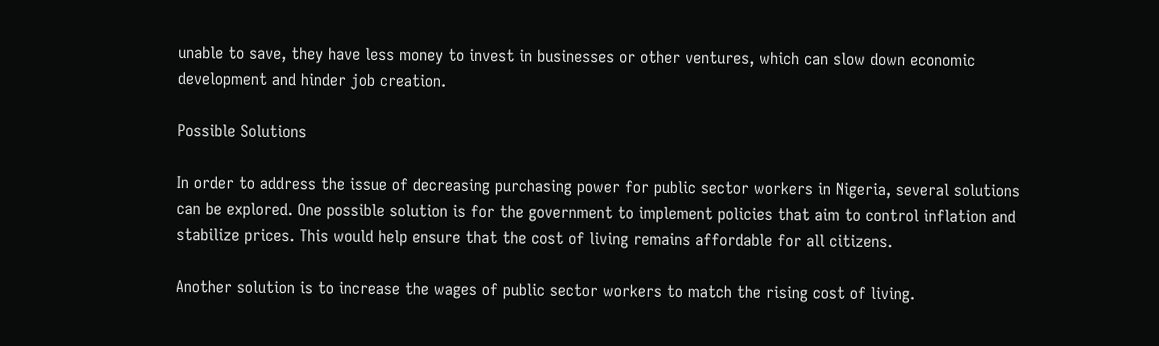unable to save, they have less money to invest in businesses or other ventures, which can slow down economic development and hinder job creation.

Possible Solutions

In order to address the issue of decreasing purchasing power for public sector workers in Nigeria, several solutions can be explored. One possible solution is for the government to implement policies that aim to control inflation and stabilize prices. This would help ensure that the cost of living remains affordable for all citizens.

Another solution is to increase the wages of public sector workers to match the rising cost of living.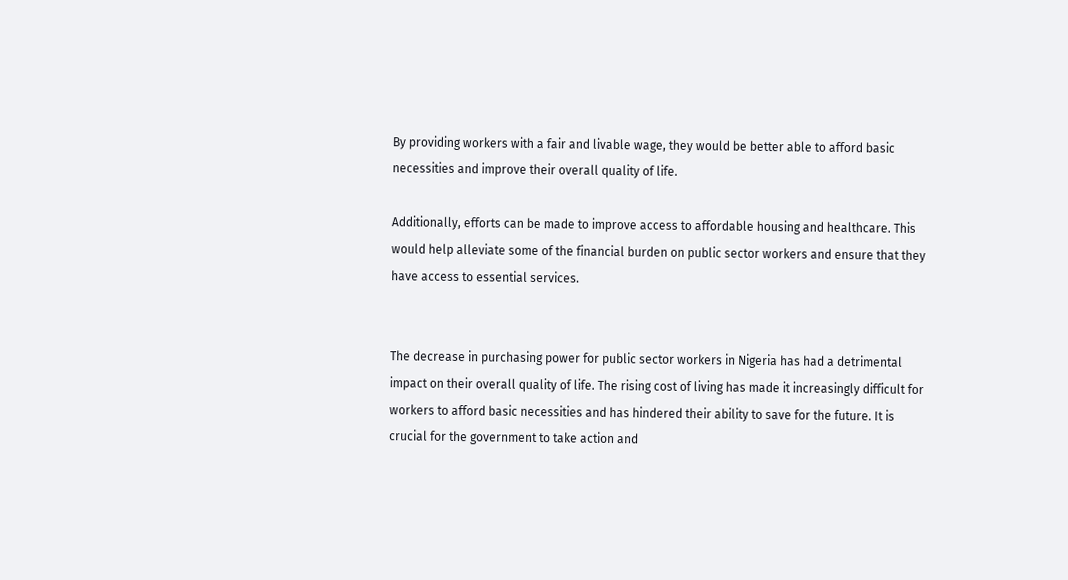By providing workers with a fair and livable wage, they would be better able to afford basic necessities and improve their overall quality of life.

Additionally, efforts can be made to improve access to affordable housing and healthcare. This would help alleviate some of the financial burden on public sector workers and ensure that they have access to essential services.


The decrease in purchasing power for public sector workers in Nigeria has had a detrimental impact on their overall quality of life. The rising cost of living has made it increasingly difficult for workers to afford basic necessities and has hindered their ability to save for the future. It is crucial for the government to take action and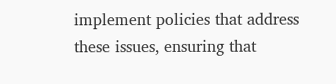implement policies that address these issues, ensuring that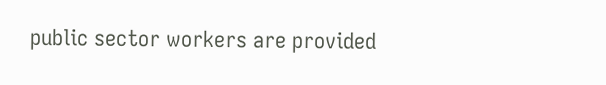public sector workers are provided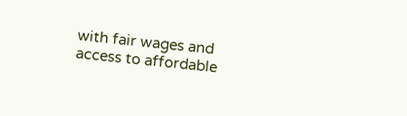with fair wages and access to affordable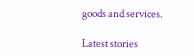goods and services.

Latest stories